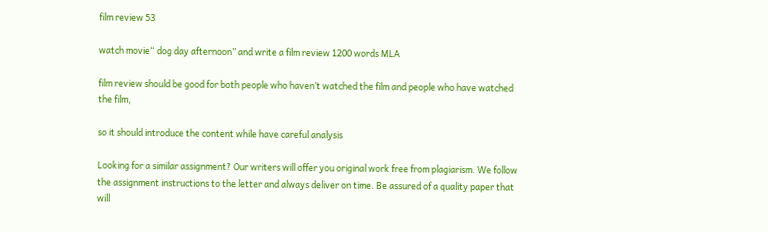film review 53

watch movie“ dog day afternoon” and write a film review 1200 words MLA

film review should be good for both people who haven’t watched the film and people who have watched the film,

so it should introduce the content while have careful analysis

Looking for a similar assignment? Our writers will offer you original work free from plagiarism. We follow the assignment instructions to the letter and always deliver on time. Be assured of a quality paper that will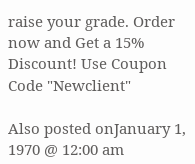raise your grade. Order now and Get a 15% Discount! Use Coupon Code "Newclient"

Also posted onJanuary 1, 1970 @ 12:00 am